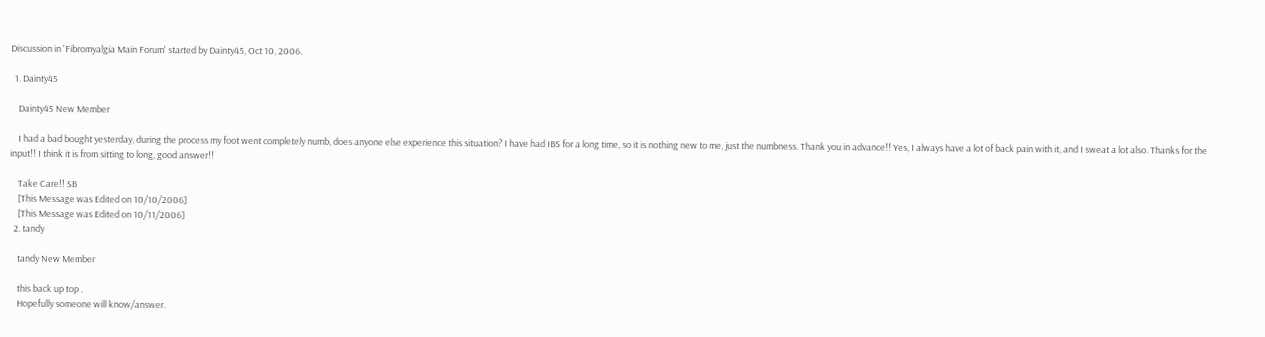Discussion in 'Fibromyalgia Main Forum' started by Dainty45, Oct 10, 2006.

  1. Dainty45

    Dainty45 New Member

    I had a bad bought yesterday, during the process my foot went completely numb, does anyone else experience this situation? I have had IBS for a long time, so it is nothing new to me, just the numbness. Thank you in advance!! Yes, I always have a lot of back pain with it, and I sweat a lot also. Thanks for the input!! I think it is from sitting to long, good answer!!

    Take Care!! SB
    [This Message was Edited on 10/10/2006]
    [This Message was Edited on 10/11/2006]
  2. tandy

    tandy New Member

    this back up top .
    Hopefully someone will know/answer.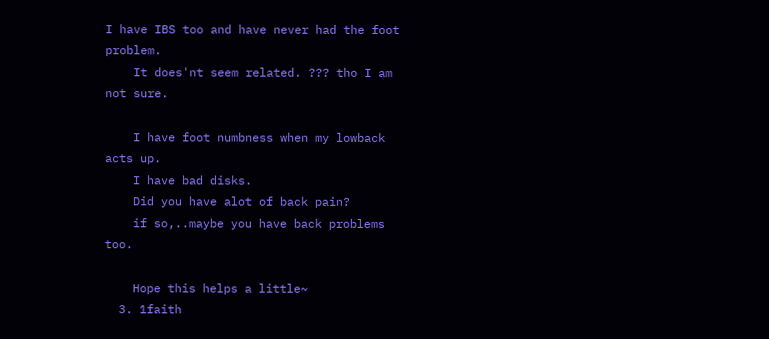I have IBS too and have never had the foot problem.
    It does'nt seem related. ??? tho I am not sure.

    I have foot numbness when my lowback acts up.
    I have bad disks.
    Did you have alot of back pain?
    if so,..maybe you have back problems too.

    Hope this helps a little~
  3. 1faith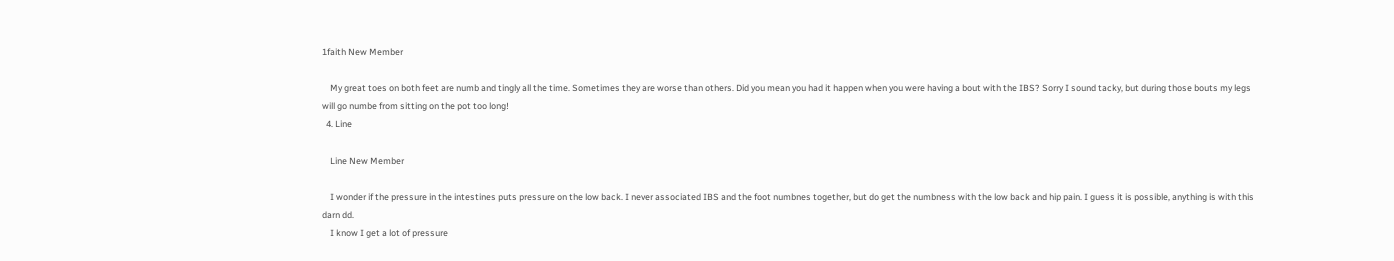1faith New Member

    My great toes on both feet are numb and tingly all the time. Sometimes they are worse than others. Did you mean you had it happen when you were having a bout with the IBS? Sorry I sound tacky, but during those bouts my legs will go numbe from sitting on the pot too long!
  4. Line

    Line New Member

    I wonder if the pressure in the intestines puts pressure on the low back. I never associated IBS and the foot numbnes together, but do get the numbness with the low back and hip pain. I guess it is possible, anything is with this darn dd.
    I know I get a lot of pressure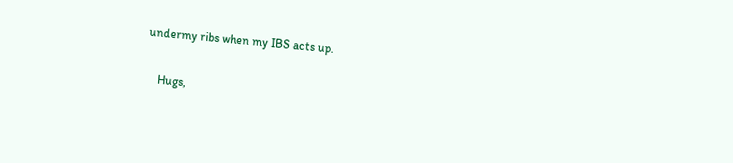undermy ribs when my IBS acts up.

    Hugs,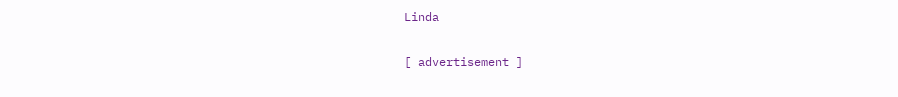Linda

[ advertisement ]